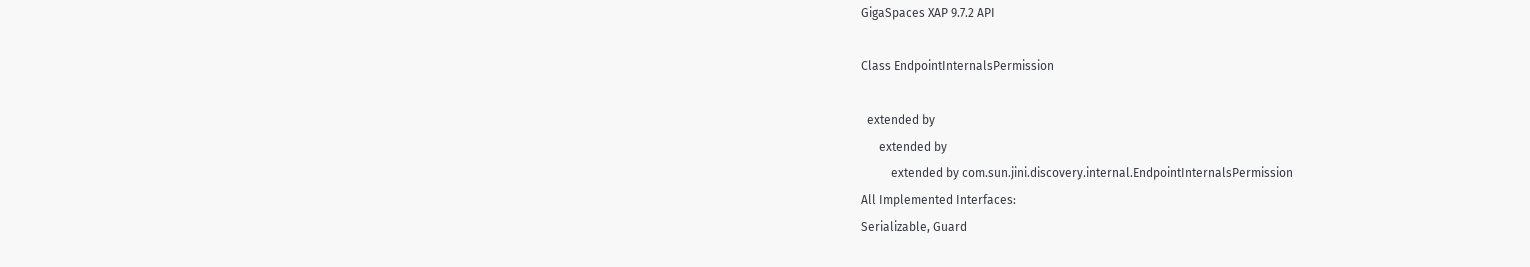GigaSpaces XAP 9.7.2 API

Class EndpointInternalsPermission

  extended by
      extended by
          extended by com.sun.jini.discovery.internal.EndpointInternalsPermission
All Implemented Interfaces:
Serializable, Guard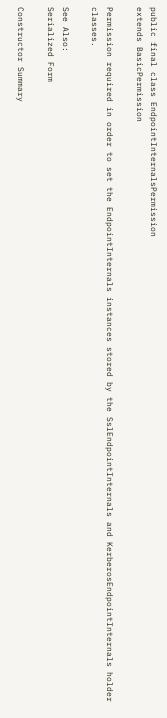public final class EndpointInternalsPermission
extends BasicPermission

Permission required in order to set the EndpointInternals instances stored by the SslEndpointInternals and KerberosEndpointInternals holder classes.

See Also:
Serialized Form

Constructor Summary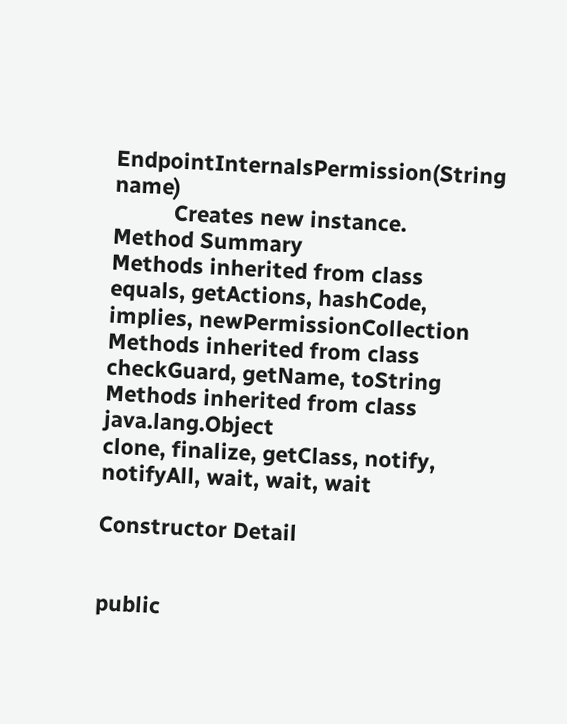EndpointInternalsPermission(String name)
          Creates new instance.
Method Summary
Methods inherited from class
equals, getActions, hashCode, implies, newPermissionCollection
Methods inherited from class
checkGuard, getName, toString
Methods inherited from class java.lang.Object
clone, finalize, getClass, notify, notifyAll, wait, wait, wait

Constructor Detail


public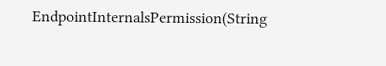EndpointInternalsPermission(String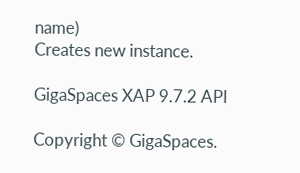name)
Creates new instance.

GigaSpaces XAP 9.7.2 API

Copyright © GigaSpaces.